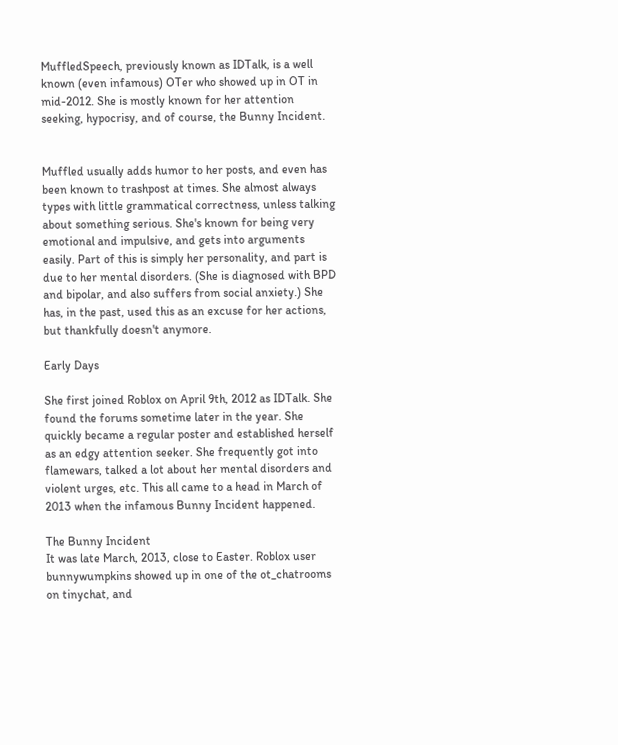MuffledSpeech, previously known as IDTalk, is a well known (even infamous) OTer who showed up in OT in mid-2012. She is mostly known for her attention seeking, hypocrisy, and of course, the Bunny Incident.


Muffled usually adds humor to her posts, and even has been known to trashpost at times. She almost always types with little grammatical correctness, unless talking about something serious. She's known for being very emotional and impulsive, and gets into arguments easily. Part of this is simply her personality, and part is due to her mental disorders. (She is diagnosed with BPD and bipolar, and also suffers from social anxiety.) She has, in the past, used this as an excuse for her actions, but thankfully doesn't anymore.

Early Days

She first joined Roblox on April 9th, 2012 as IDTalk. She found the forums sometime later in the year. She quickly became a regular poster and established herself as an edgy attention seeker. She frequently got into flamewars, talked a lot about her mental disorders and violent urges, etc. This all came to a head in March of 2013 when the infamous Bunny Incident happened.

The Bunny Incident
It was late March, 2013, close to Easter. Roblox user bunnywumpkins showed up in one of the ot_chatrooms on tinychat, and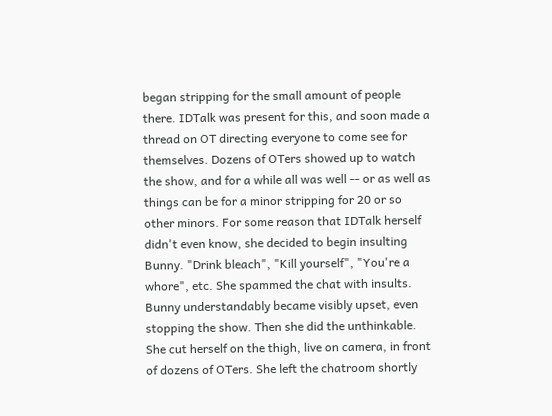began stripping for the small amount of people there. IDTalk was present for this, and soon made a thread on OT directing everyone to come see for themselves. Dozens of OTers showed up to watch the show, and for a while all was well -- or as well as things can be for a minor stripping for 20 or so other minors. For some reason that IDTalk herself didn't even know, she decided to begin insulting Bunny. "Drink bleach", "Kill yourself", "You're a whore", etc. She spammed the chat with insults. Bunny understandably became visibly upset, even stopping the show. Then she did the unthinkable. She cut herself on the thigh, live on camera, in front of dozens of OTers. She left the chatroom shortly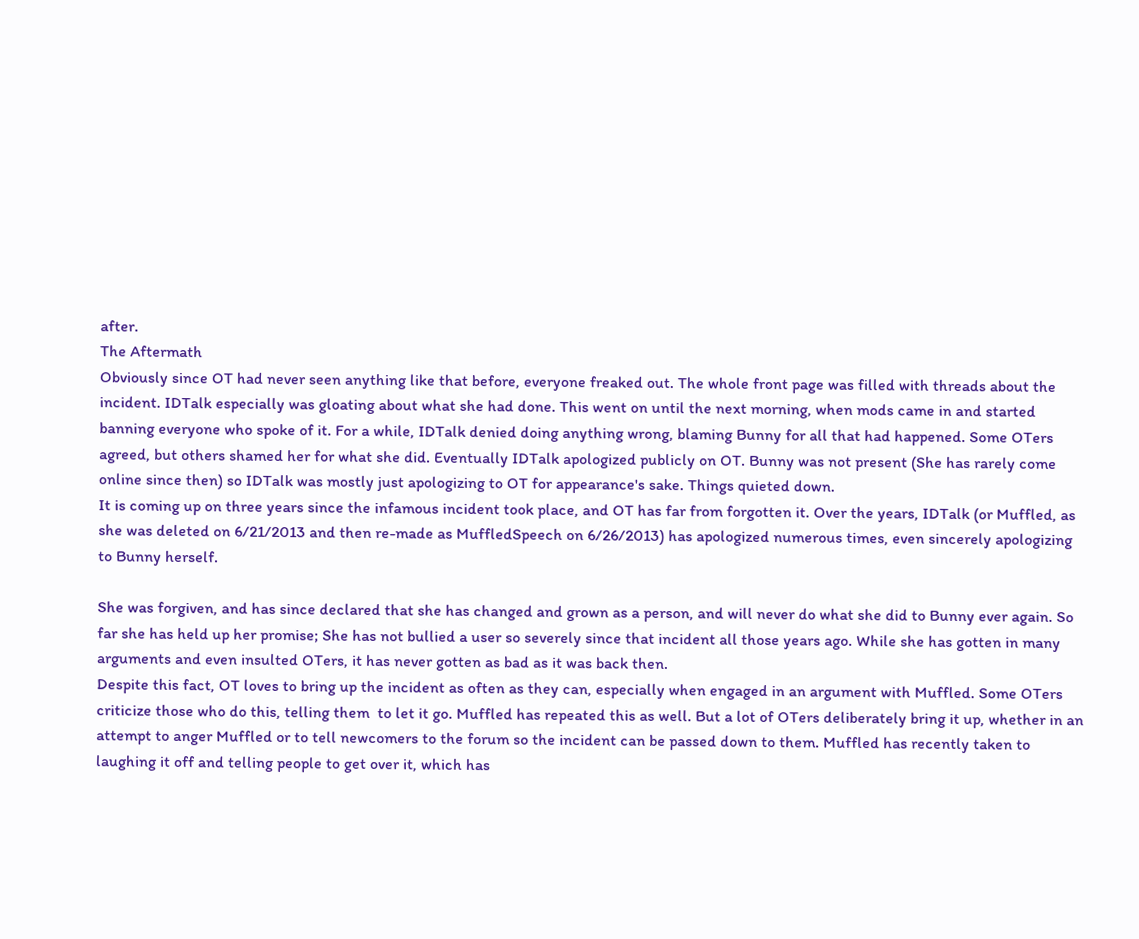after.
The Aftermath
Obviously since OT had never seen anything like that before, everyone freaked out. The whole front page was filled with threads about the incident. IDTalk especially was gloating about what she had done. This went on until the next morning, when mods came in and started banning everyone who spoke of it. For a while, IDTalk denied doing anything wrong, blaming Bunny for all that had happened. Some OTers agreed, but others shamed her for what she did. Eventually IDTalk apologized publicly on OT. Bunny was not present (She has rarely come online since then) so IDTalk was mostly just apologizing to OT for appearance's sake. Things quieted down.
It is coming up on three years since the infamous incident took place, and OT has far from forgotten it. Over the years, IDTalk (or Muffled, as she was deleted on 6/21/2013 and then re-made as MuffledSpeech on 6/26/2013) has apologized numerous times, even sincerely apologizing to Bunny herself.

She was forgiven, and has since declared that she has changed and grown as a person, and will never do what she did to Bunny ever again. So far she has held up her promise; She has not bullied a user so severely since that incident all those years ago. While she has gotten in many arguments and even insulted OTers, it has never gotten as bad as it was back then.
Despite this fact, OT loves to bring up the incident as often as they can, especially when engaged in an argument with Muffled. Some OTers criticize those who do this, telling them  to let it go. Muffled has repeated this as well. But a lot of OTers deliberately bring it up, whether in an attempt to anger Muffled or to tell newcomers to the forum so the incident can be passed down to them. Muffled has recently taken to laughing it off and telling people to get over it, which has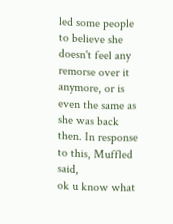led some people to believe she doesn't feel any remorse over it anymore, or is even the same as she was back then. In response to this, Muffled said,
ok u know what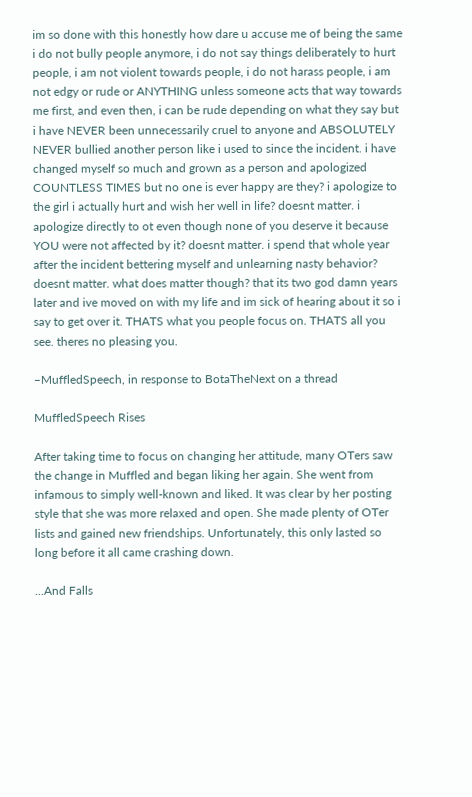im so done with this honestly how dare u accuse me of being the same i do not bully people anymore, i do not say things deliberately to hurt people, i am not violent towards people, i do not harass people, i am not edgy or rude or ANYTHING unless someone acts that way towards me first, and even then, i can be rude depending on what they say but i have NEVER been unnecessarily cruel to anyone and ABSOLUTELY NEVER bullied another person like i used to since the incident. i have changed myself so much and grown as a person and apologized COUNTLESS TIMES but no one is ever happy are they? i apologize to the girl i actually hurt and wish her well in life? doesnt matter. i apologize directly to ot even though none of you deserve it because YOU were not affected by it? doesnt matter. i spend that whole year after the incident bettering myself and unlearning nasty behavior? doesnt matter. what does matter though? that its two god damn years later and ive moved on with my life and im sick of hearing about it so i say to get over it. THATS what you people focus on. THATS all you see. theres no pleasing you.

–MuffledSpeech, in response to BotaTheNext on a thread

MuffledSpeech Rises

After taking time to focus on changing her attitude, many OTers saw the change in Muffled and began liking her again. She went from infamous to simply well-known and liked. It was clear by her posting style that she was more relaxed and open. She made plenty of OTer lists and gained new friendships. Unfortunately, this only lasted so long before it all came crashing down.

...And Falls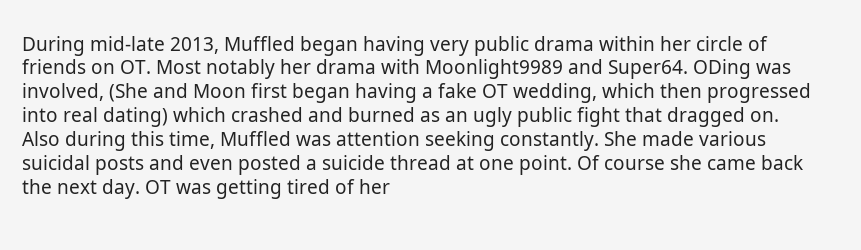During mid-late 2013, Muffled began having very public drama within her circle of friends on OT. Most notably her drama with Moonlight9989 and Super64. ODing was involved, (She and Moon first began having a fake OT wedding, which then progressed into real dating) which crashed and burned as an ugly public fight that dragged on. Also during this time, Muffled was attention seeking constantly. She made various suicidal posts and even posted a suicide thread at one point. Of course she came back the next day. OT was getting tired of her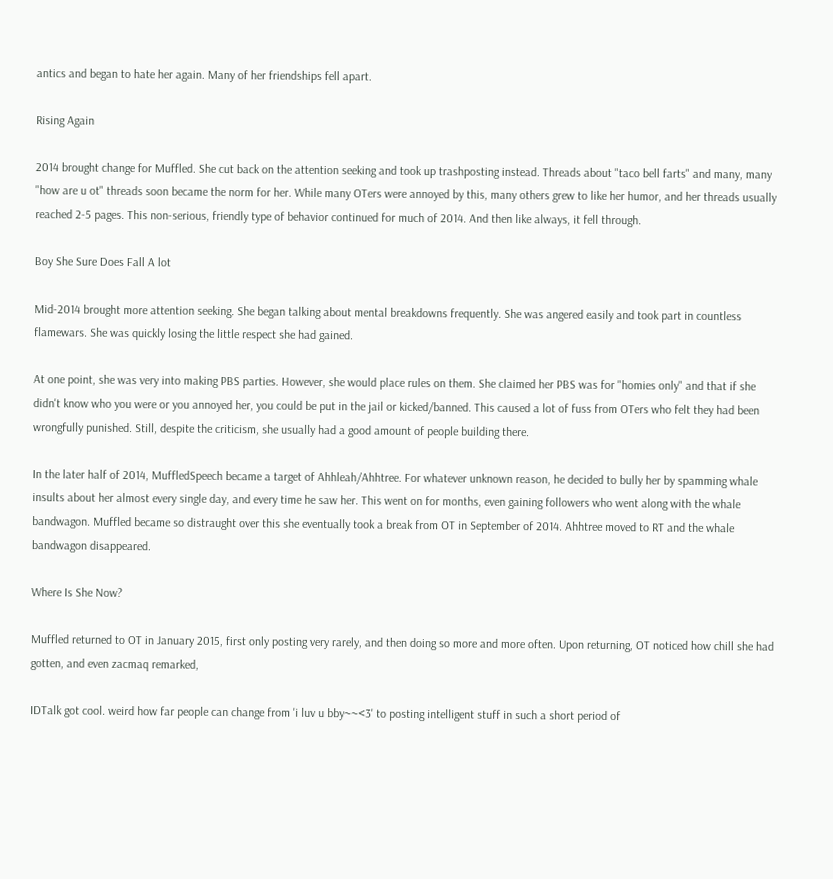antics and began to hate her again. Many of her friendships fell apart.

Rising Again

2014 brought change for Muffled. She cut back on the attention seeking and took up trashposting instead. Threads about "taco bell farts" and many, many "how are u ot" threads soon became the norm for her. While many OTers were annoyed by this, many others grew to like her humor, and her threads usually reached 2-5 pages. This non-serious, friendly type of behavior continued for much of 2014. And then like always, it fell through.

Boy She Sure Does Fall A lot

Mid-2014 brought more attention seeking. She began talking about mental breakdowns frequently. She was angered easily and took part in countless flamewars. She was quickly losing the little respect she had gained.

At one point, she was very into making PBS parties. However, she would place rules on them. She claimed her PBS was for "homies only" and that if she didn't know who you were or you annoyed her, you could be put in the jail or kicked/banned. This caused a lot of fuss from OTers who felt they had been wrongfully punished. Still, despite the criticism, she usually had a good amount of people building there.

In the later half of 2014, MuffledSpeech became a target of Ahhleah/Ahhtree. For whatever unknown reason, he decided to bully her by spamming whale insults about her almost every single day, and every time he saw her. This went on for months, even gaining followers who went along with the whale bandwagon. Muffled became so distraught over this she eventually took a break from OT in September of 2014. Ahhtree moved to RT and the whale bandwagon disappeared.

Where Is She Now?

Muffled returned to OT in January 2015, first only posting very rarely, and then doing so more and more often. Upon returning, OT noticed how chill she had gotten, and even zacmaq remarked,

IDTalk got cool. weird how far people can change from 'i luv u bby~~<3' to posting intelligent stuff in such a short period of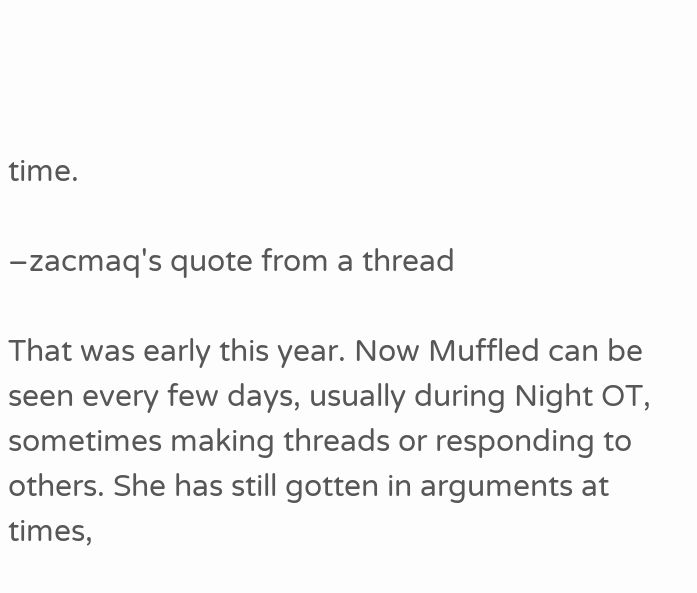time.

–zacmaq's quote from a thread

That was early this year. Now Muffled can be seen every few days, usually during Night OT, sometimes making threads or responding to others. She has still gotten in arguments at times,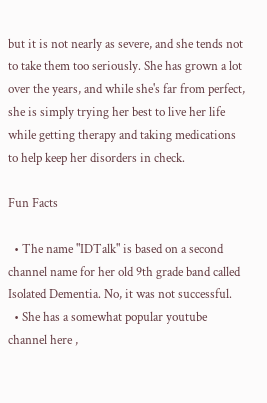but it is not nearly as severe, and she tends not to take them too seriously. She has grown a lot over the years, and while she's far from perfect, she is simply trying her best to live her life while getting therapy and taking medications to help keep her disorders in check.

Fun Facts

  • The name "IDTalk" is based on a second channel name for her old 9th grade band called Isolated Dementia. No, it was not successful.
  • She has a somewhat popular youtube channel here ,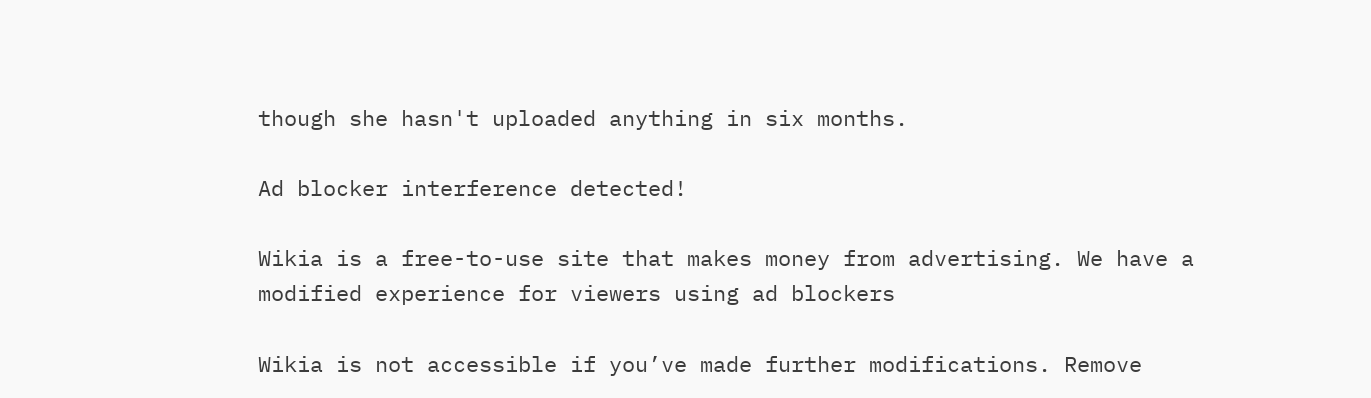though she hasn't uploaded anything in six months.

Ad blocker interference detected!

Wikia is a free-to-use site that makes money from advertising. We have a modified experience for viewers using ad blockers

Wikia is not accessible if you’ve made further modifications. Remove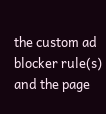the custom ad blocker rule(s) and the page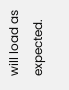will load as expected.